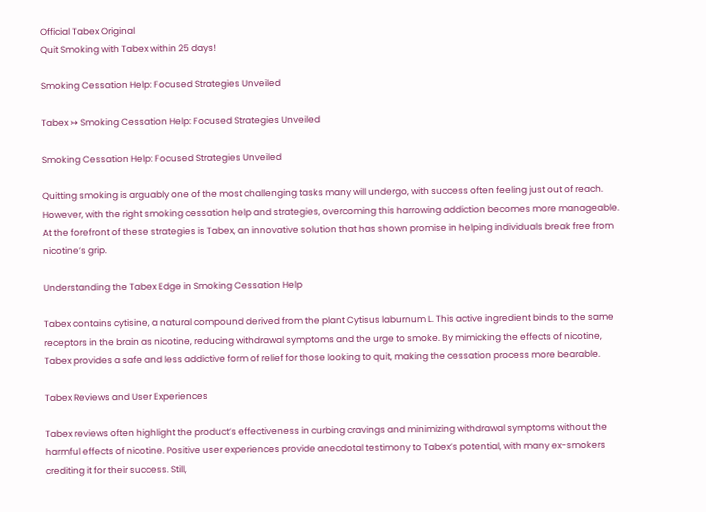Official Tabex Original
Quit Smoking with Tabex within 25 days!

Smoking Cessation Help: Focused Strategies Unveiled

Tabex ↣ Smoking Cessation Help: Focused Strategies Unveiled

Smoking Cessation Help: Focused Strategies Unveiled

Quitting smoking is arguably one of the most challenging tasks many will undergo, with success often feeling just out of reach. However, with the right smoking cessation help and strategies, overcoming this harrowing addiction becomes more manageable. At the forefront of these strategies is Tabex, an innovative solution that has shown promise in helping individuals break free from nicotine’s grip.

Understanding the Tabex Edge in Smoking Cessation Help

Tabex contains cytisine, a natural compound derived from the plant Cytisus laburnum L. This active ingredient binds to the same receptors in the brain as nicotine, reducing withdrawal symptoms and the urge to smoke. By mimicking the effects of nicotine, Tabex provides a safe and less addictive form of relief for those looking to quit, making the cessation process more bearable.

Tabex Reviews and User Experiences

Tabex reviews often highlight the product’s effectiveness in curbing cravings and minimizing withdrawal symptoms without the harmful effects of nicotine. Positive user experiences provide anecdotal testimony to Tabex’s potential, with many ex-smokers crediting it for their success. Still,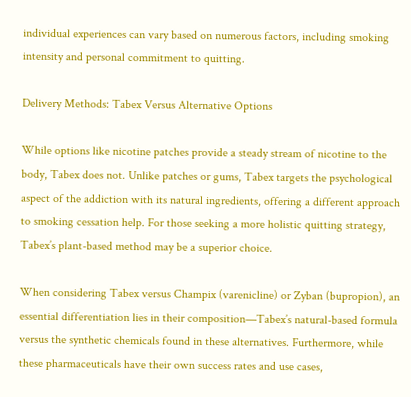individual experiences can vary based on numerous factors, including smoking intensity and personal commitment to quitting.

Delivery Methods: Tabex Versus Alternative Options

While options like nicotine patches provide a steady stream of nicotine to the body, Tabex does not. Unlike patches or gums, Tabex targets the psychological aspect of the addiction with its natural ingredients, offering a different approach to smoking cessation help. For those seeking a more holistic quitting strategy, Tabex’s plant-based method may be a superior choice.

When considering Tabex versus Champix (varenicline) or Zyban (bupropion), an essential differentiation lies in their composition—Tabex’s natural-based formula versus the synthetic chemicals found in these alternatives. Furthermore, while these pharmaceuticals have their own success rates and use cases,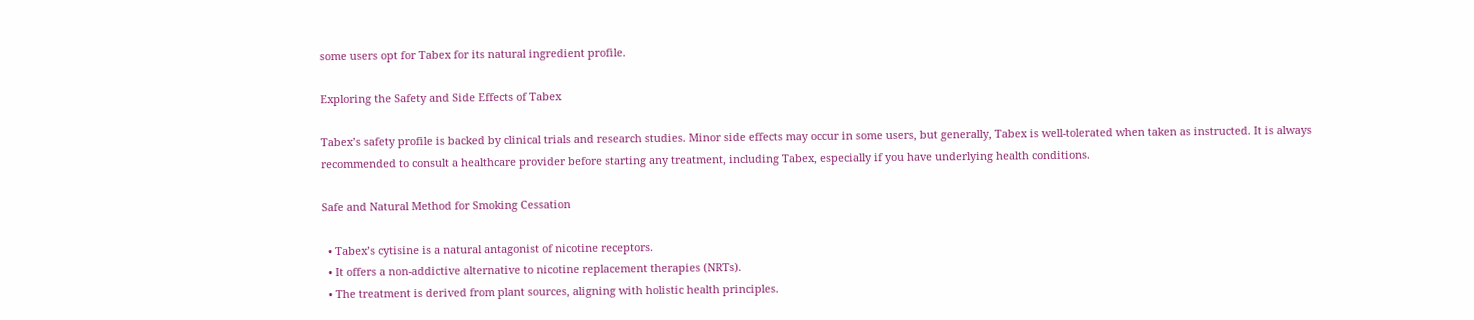some users opt for Tabex for its natural ingredient profile.

Exploring the Safety and Side Effects of Tabex

Tabex’s safety profile is backed by clinical trials and research studies. Minor side effects may occur in some users, but generally, Tabex is well-tolerated when taken as instructed. It is always recommended to consult a healthcare provider before starting any treatment, including Tabex, especially if you have underlying health conditions.

Safe and Natural Method for Smoking Cessation

  • Tabex’s cytisine is a natural antagonist of nicotine receptors.
  • It offers a non-addictive alternative to nicotine replacement therapies (NRTs).
  • The treatment is derived from plant sources, aligning with holistic health principles.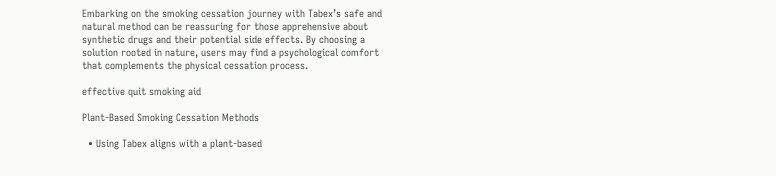Embarking on the smoking cessation journey with Tabex’s safe and natural method can be reassuring for those apprehensive about synthetic drugs and their potential side effects. By choosing a solution rooted in nature, users may find a psychological comfort that complements the physical cessation process.

effective quit smoking aid

Plant-Based Smoking Cessation Methods

  • Using Tabex aligns with a plant-based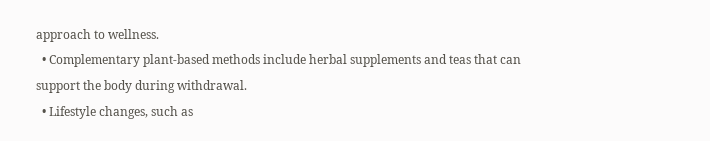approach to wellness.
  • Complementary plant-based methods include herbal supplements and teas that can support the body during withdrawal.
  • Lifestyle changes, such as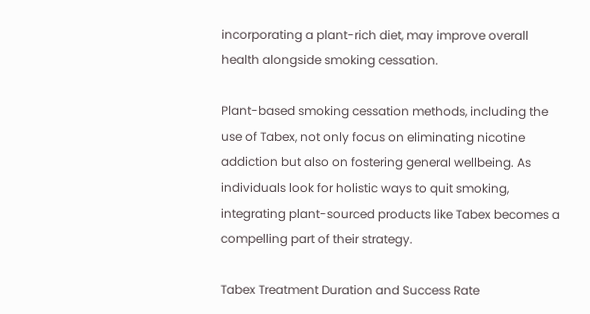incorporating a plant-rich diet, may improve overall health alongside smoking cessation.

Plant-based smoking cessation methods, including the use of Tabex, not only focus on eliminating nicotine addiction but also on fostering general wellbeing. As individuals look for holistic ways to quit smoking, integrating plant-sourced products like Tabex becomes a compelling part of their strategy.

Tabex Treatment Duration and Success Rate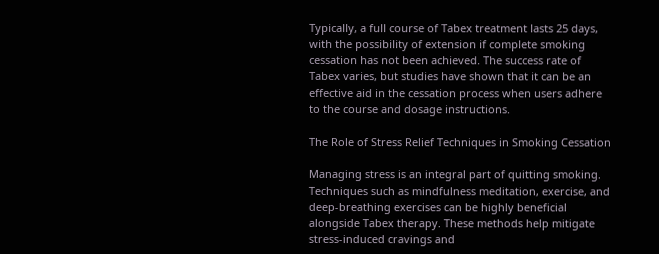Typically, a full course of Tabex treatment lasts 25 days, with the possibility of extension if complete smoking cessation has not been achieved. The success rate of Tabex varies, but studies have shown that it can be an effective aid in the cessation process when users adhere to the course and dosage instructions.

The Role of Stress Relief Techniques in Smoking Cessation

Managing stress is an integral part of quitting smoking. Techniques such as mindfulness meditation, exercise, and deep-breathing exercises can be highly beneficial alongside Tabex therapy. These methods help mitigate stress-induced cravings and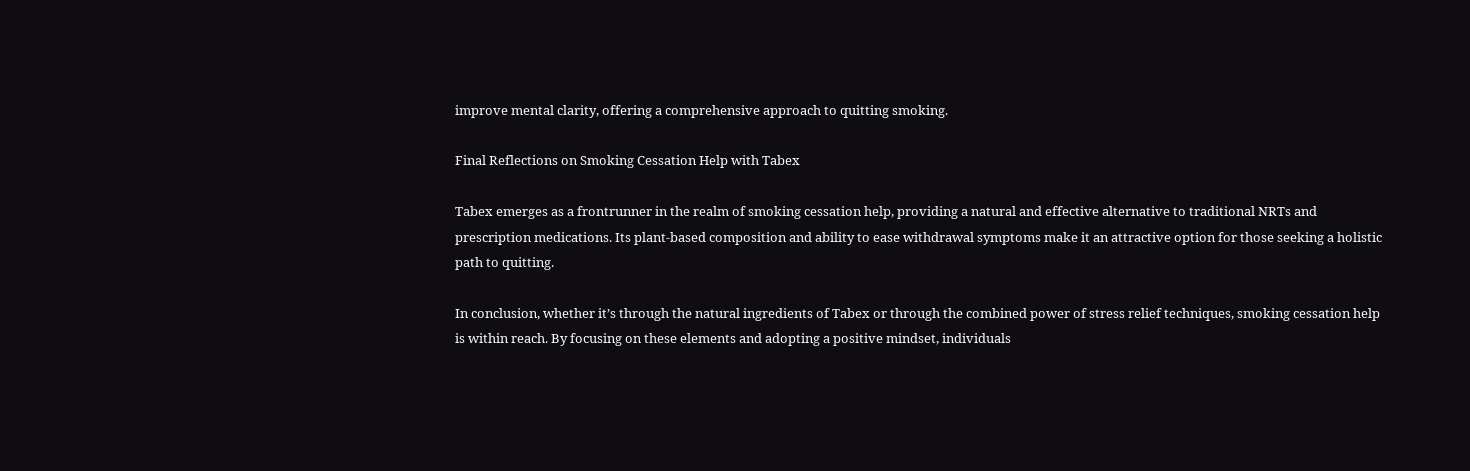improve mental clarity, offering a comprehensive approach to quitting smoking.

Final Reflections on Smoking Cessation Help with Tabex

Tabex emerges as a frontrunner in the realm of smoking cessation help, providing a natural and effective alternative to traditional NRTs and prescription medications. Its plant-based composition and ability to ease withdrawal symptoms make it an attractive option for those seeking a holistic path to quitting.

In conclusion, whether it’s through the natural ingredients of Tabex or through the combined power of stress relief techniques, smoking cessation help is within reach. By focusing on these elements and adopting a positive mindset, individuals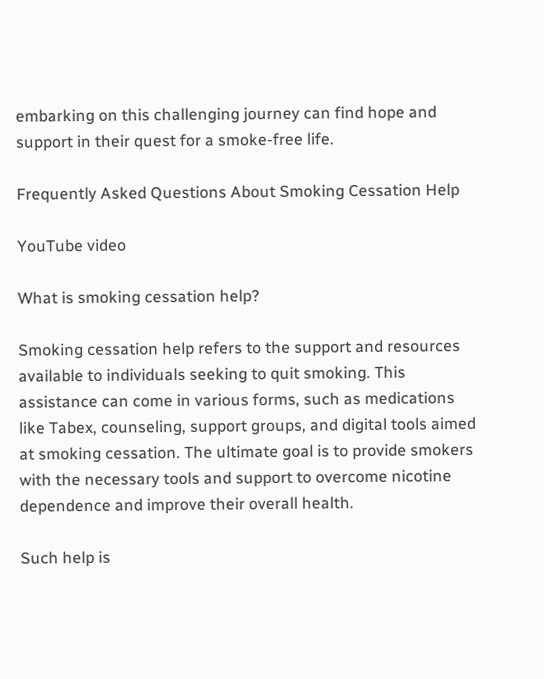embarking on this challenging journey can find hope and support in their quest for a smoke-free life.

Frequently Asked Questions About Smoking Cessation Help

YouTube video

What is smoking cessation help?

Smoking cessation help refers to the support and resources available to individuals seeking to quit smoking. This assistance can come in various forms, such as medications like Tabex, counseling, support groups, and digital tools aimed at smoking cessation. The ultimate goal is to provide smokers with the necessary tools and support to overcome nicotine dependence and improve their overall health.

Such help is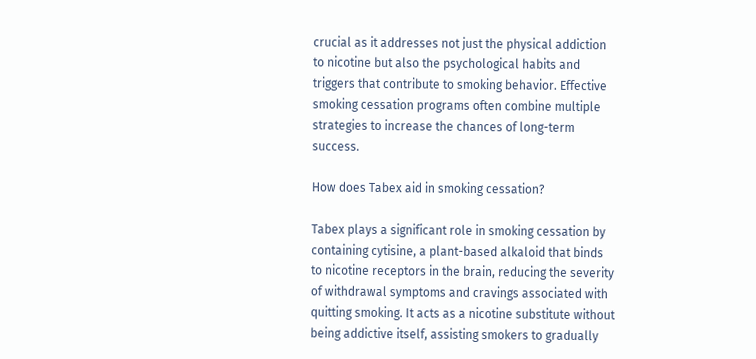crucial as it addresses not just the physical addiction to nicotine but also the psychological habits and triggers that contribute to smoking behavior. Effective smoking cessation programs often combine multiple strategies to increase the chances of long-term success.

How does Tabex aid in smoking cessation?

Tabex plays a significant role in smoking cessation by containing cytisine, a plant-based alkaloid that binds to nicotine receptors in the brain, reducing the severity of withdrawal symptoms and cravings associated with quitting smoking. It acts as a nicotine substitute without being addictive itself, assisting smokers to gradually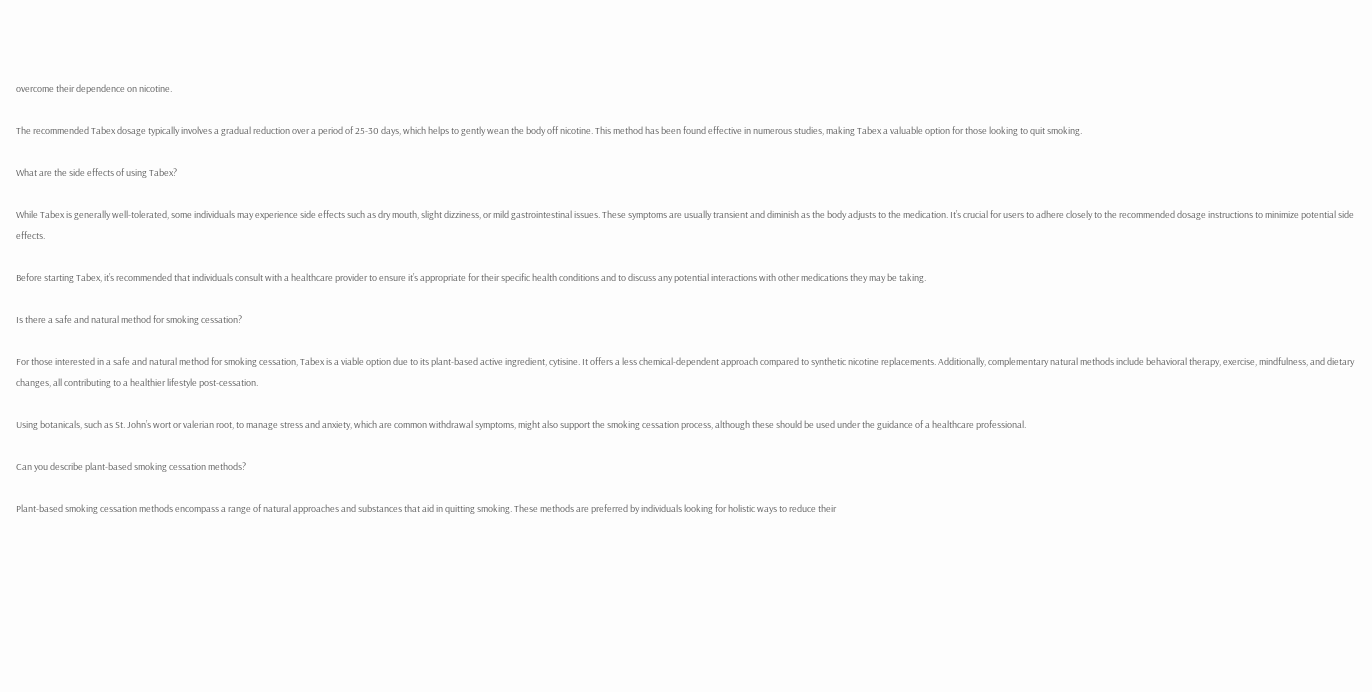overcome their dependence on nicotine.

The recommended Tabex dosage typically involves a gradual reduction over a period of 25-30 days, which helps to gently wean the body off nicotine. This method has been found effective in numerous studies, making Tabex a valuable option for those looking to quit smoking.

What are the side effects of using Tabex?

While Tabex is generally well-tolerated, some individuals may experience side effects such as dry mouth, slight dizziness, or mild gastrointestinal issues. These symptoms are usually transient and diminish as the body adjusts to the medication. It’s crucial for users to adhere closely to the recommended dosage instructions to minimize potential side effects.

Before starting Tabex, it’s recommended that individuals consult with a healthcare provider to ensure it’s appropriate for their specific health conditions and to discuss any potential interactions with other medications they may be taking.

Is there a safe and natural method for smoking cessation?

For those interested in a safe and natural method for smoking cessation, Tabex is a viable option due to its plant-based active ingredient, cytisine. It offers a less chemical-dependent approach compared to synthetic nicotine replacements. Additionally, complementary natural methods include behavioral therapy, exercise, mindfulness, and dietary changes, all contributing to a healthier lifestyle post-cessation.

Using botanicals, such as St. John’s wort or valerian root, to manage stress and anxiety, which are common withdrawal symptoms, might also support the smoking cessation process, although these should be used under the guidance of a healthcare professional.

Can you describe plant-based smoking cessation methods?

Plant-based smoking cessation methods encompass a range of natural approaches and substances that aid in quitting smoking. These methods are preferred by individuals looking for holistic ways to reduce their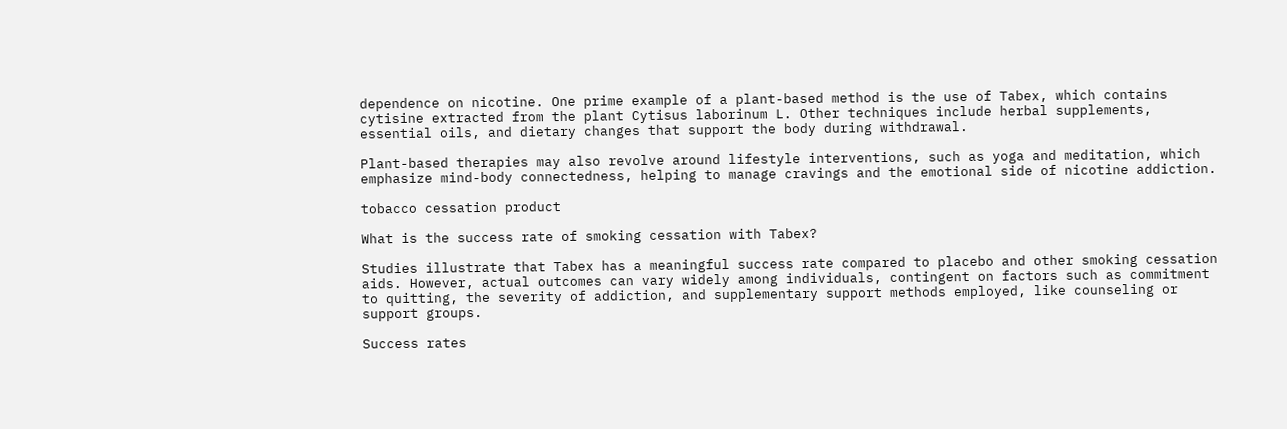dependence on nicotine. One prime example of a plant-based method is the use of Tabex, which contains cytisine extracted from the plant Cytisus laborinum L. Other techniques include herbal supplements, essential oils, and dietary changes that support the body during withdrawal.

Plant-based therapies may also revolve around lifestyle interventions, such as yoga and meditation, which emphasize mind-body connectedness, helping to manage cravings and the emotional side of nicotine addiction.

tobacco cessation product

What is the success rate of smoking cessation with Tabex?

Studies illustrate that Tabex has a meaningful success rate compared to placebo and other smoking cessation aids. However, actual outcomes can vary widely among individuals, contingent on factors such as commitment to quitting, the severity of addiction, and supplementary support methods employed, like counseling or support groups.

Success rates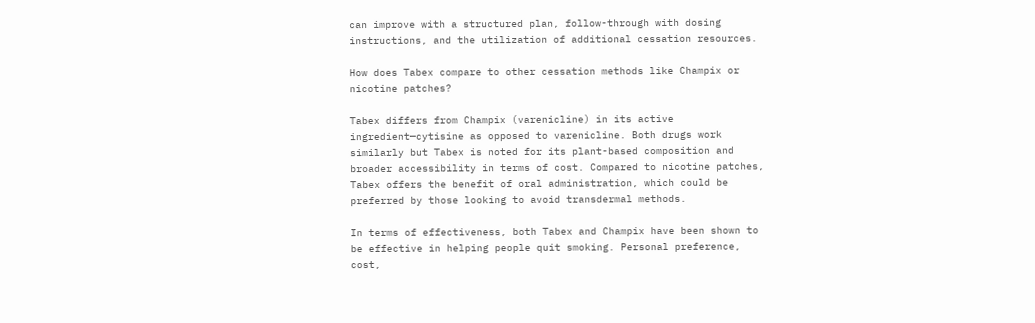can improve with a structured plan, follow-through with dosing instructions, and the utilization of additional cessation resources.

How does Tabex compare to other cessation methods like Champix or nicotine patches?

Tabex differs from Champix (varenicline) in its active ingredient—cytisine as opposed to varenicline. Both drugs work similarly but Tabex is noted for its plant-based composition and broader accessibility in terms of cost. Compared to nicotine patches, Tabex offers the benefit of oral administration, which could be preferred by those looking to avoid transdermal methods.

In terms of effectiveness, both Tabex and Champix have been shown to be effective in helping people quit smoking. Personal preference, cost,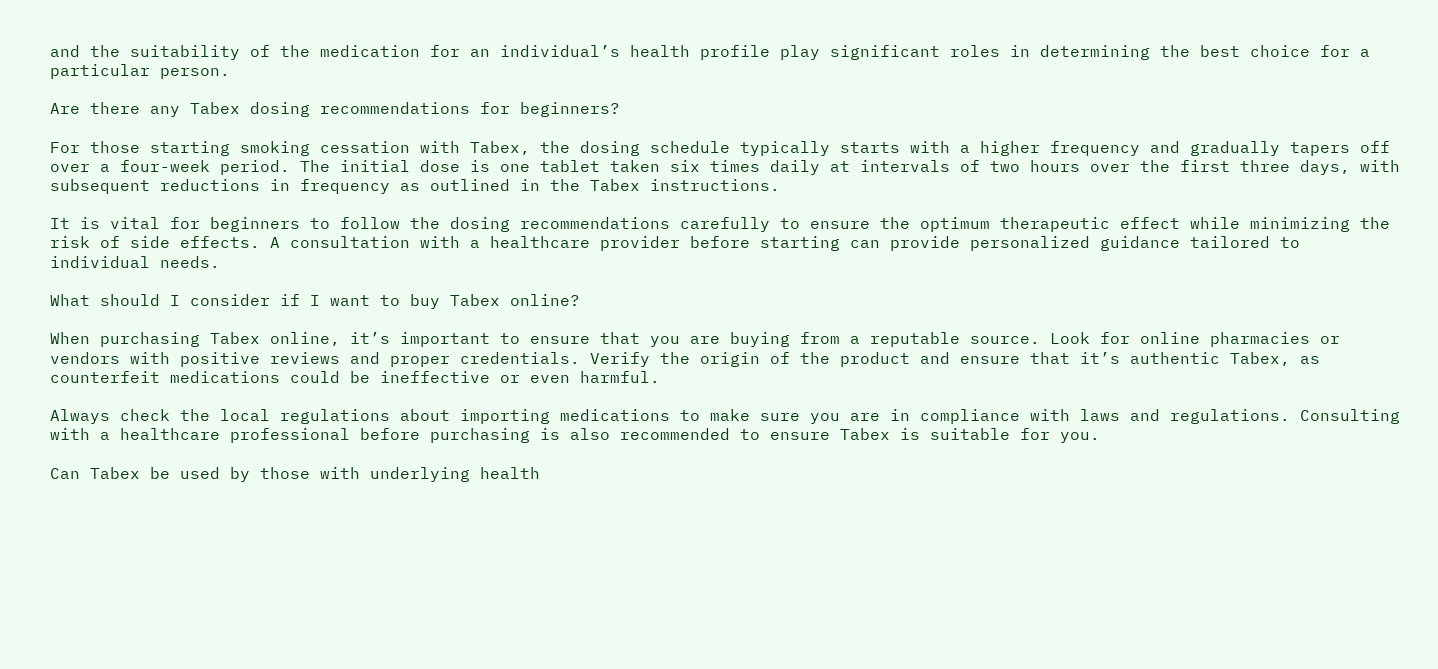and the suitability of the medication for an individual’s health profile play significant roles in determining the best choice for a particular person.

Are there any Tabex dosing recommendations for beginners?

For those starting smoking cessation with Tabex, the dosing schedule typically starts with a higher frequency and gradually tapers off over a four-week period. The initial dose is one tablet taken six times daily at intervals of two hours over the first three days, with subsequent reductions in frequency as outlined in the Tabex instructions.

It is vital for beginners to follow the dosing recommendations carefully to ensure the optimum therapeutic effect while minimizing the risk of side effects. A consultation with a healthcare provider before starting can provide personalized guidance tailored to individual needs.

What should I consider if I want to buy Tabex online?

When purchasing Tabex online, it’s important to ensure that you are buying from a reputable source. Look for online pharmacies or vendors with positive reviews and proper credentials. Verify the origin of the product and ensure that it’s authentic Tabex, as counterfeit medications could be ineffective or even harmful.

Always check the local regulations about importing medications to make sure you are in compliance with laws and regulations. Consulting with a healthcare professional before purchasing is also recommended to ensure Tabex is suitable for you.

Can Tabex be used by those with underlying health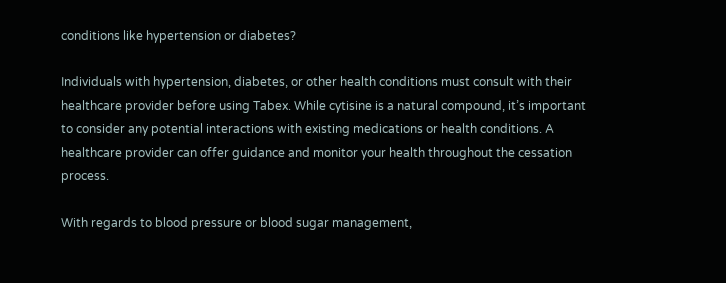conditions like hypertension or diabetes?

Individuals with hypertension, diabetes, or other health conditions must consult with their healthcare provider before using Tabex. While cytisine is a natural compound, it’s important to consider any potential interactions with existing medications or health conditions. A healthcare provider can offer guidance and monitor your health throughout the cessation process.

With regards to blood pressure or blood sugar management,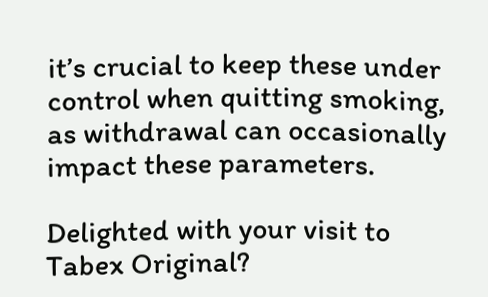it’s crucial to keep these under control when quitting smoking, as withdrawal can occasionally impact these parameters.

Delighted with your visit to Tabex Original?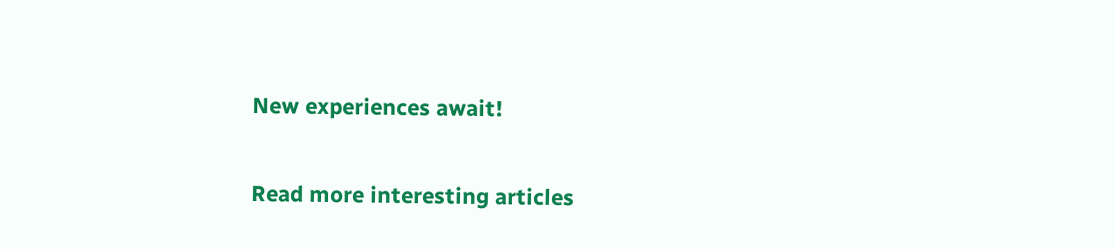New experiences await!

Read more interesting articles